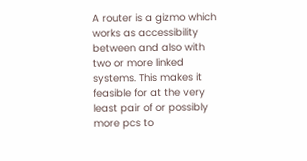A router is a gizmo which works as accessibility between and also with two or more linked systems. This makes it feasible for at the very least pair of or possibly more pcs to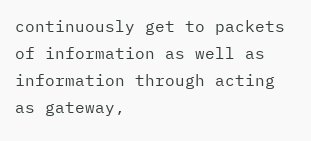continuously get to packets of information as well as information through acting as gateway,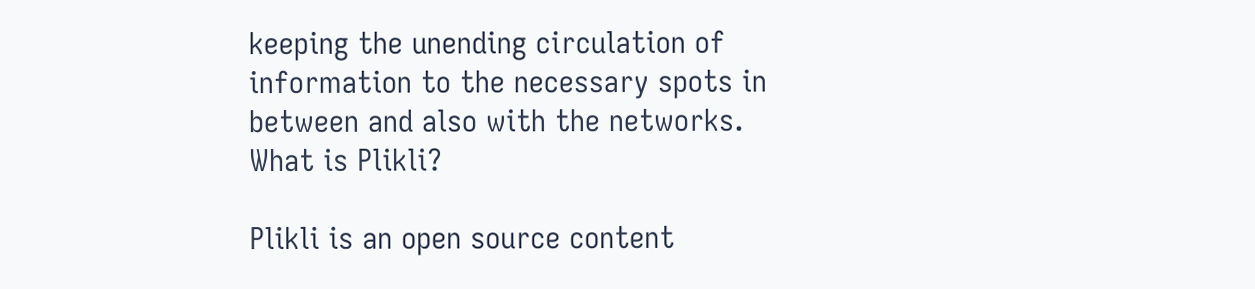keeping the unending circulation of information to the necessary spots in between and also with the networks.
What is Plikli?

Plikli is an open source content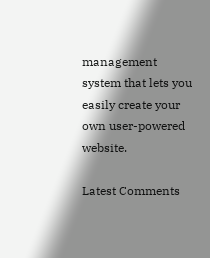management system that lets you easily create your own user-powered website.

Latest Comments